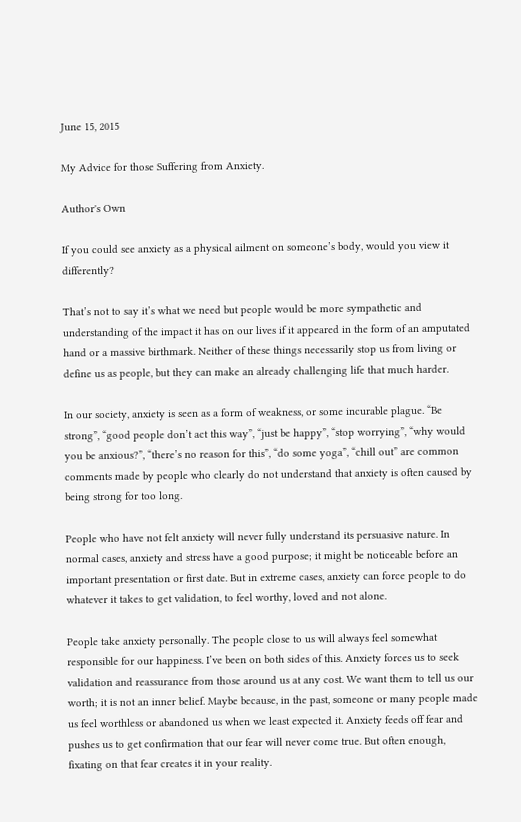June 15, 2015

My Advice for those Suffering from Anxiety.

Author's Own

If you could see anxiety as a physical ailment on someone’s body, would you view it differently?

That’s not to say it’s what we need but people would be more sympathetic and understanding of the impact it has on our lives if it appeared in the form of an amputated hand or a massive birthmark. Neither of these things necessarily stop us from living or define us as people, but they can make an already challenging life that much harder.

In our society, anxiety is seen as a form of weakness, or some incurable plague. “Be strong”, “good people don’t act this way”, “just be happy”, “stop worrying”, “why would you be anxious?”, “there’s no reason for this”, “do some yoga”, “chill out” are common comments made by people who clearly do not understand that anxiety is often caused by being strong for too long.

People who have not felt anxiety will never fully understand its persuasive nature. In normal cases, anxiety and stress have a good purpose; it might be noticeable before an important presentation or first date. But in extreme cases, anxiety can force people to do whatever it takes to get validation, to feel worthy, loved and not alone.

People take anxiety personally. The people close to us will always feel somewhat responsible for our happiness. I’ve been on both sides of this. Anxiety forces us to seek validation and reassurance from those around us at any cost. We want them to tell us our worth; it is not an inner belief. Maybe because, in the past, someone or many people made us feel worthless or abandoned us when we least expected it. Anxiety feeds off fear and pushes us to get confirmation that our fear will never come true. But often enough, fixating on that fear creates it in your reality.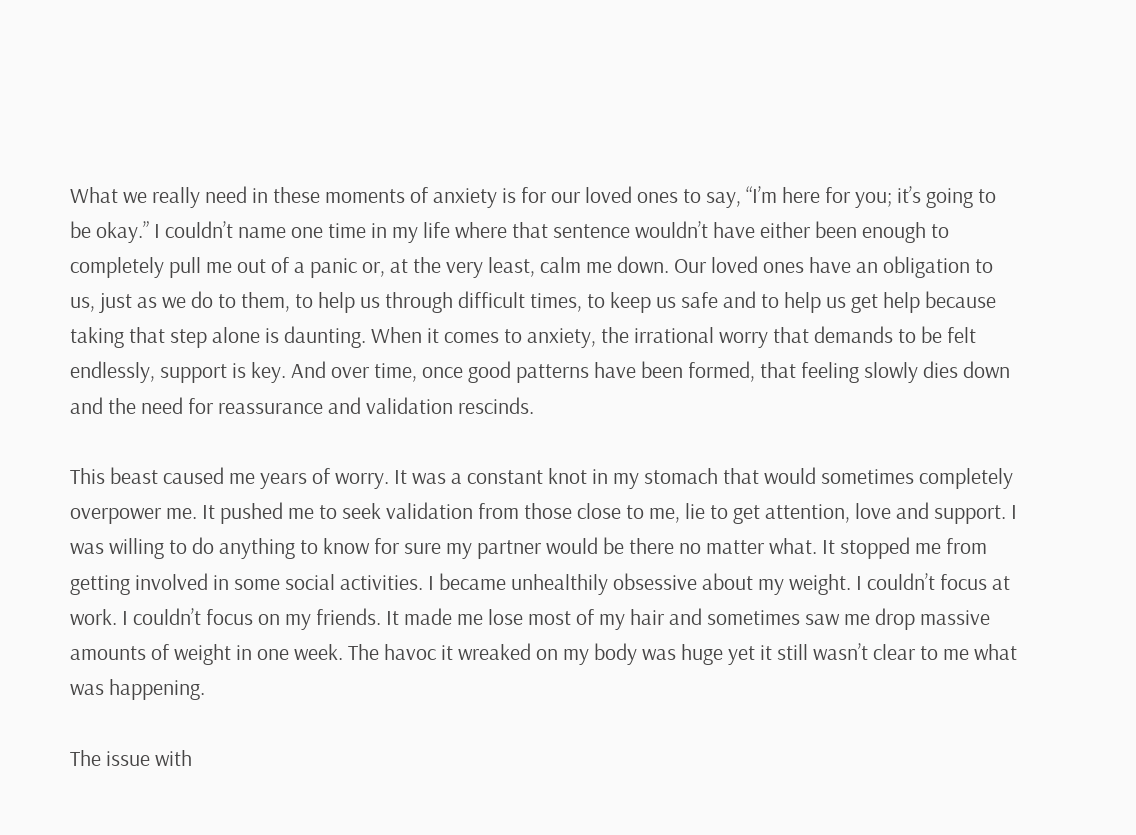What we really need in these moments of anxiety is for our loved ones to say, “I’m here for you; it’s going to be okay.” I couldn’t name one time in my life where that sentence wouldn’t have either been enough to completely pull me out of a panic or, at the very least, calm me down. Our loved ones have an obligation to us, just as we do to them, to help us through difficult times, to keep us safe and to help us get help because taking that step alone is daunting. When it comes to anxiety, the irrational worry that demands to be felt endlessly, support is key. And over time, once good patterns have been formed, that feeling slowly dies down and the need for reassurance and validation rescinds.

This beast caused me years of worry. It was a constant knot in my stomach that would sometimes completely overpower me. It pushed me to seek validation from those close to me, lie to get attention, love and support. I was willing to do anything to know for sure my partner would be there no matter what. It stopped me from getting involved in some social activities. I became unhealthily obsessive about my weight. I couldn’t focus at work. I couldn’t focus on my friends. It made me lose most of my hair and sometimes saw me drop massive amounts of weight in one week. The havoc it wreaked on my body was huge yet it still wasn’t clear to me what was happening.

The issue with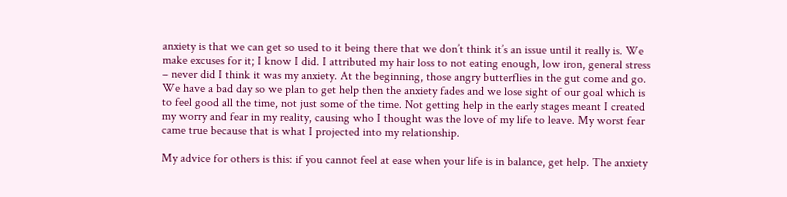anxiety is that we can get so used to it being there that we don’t think it’s an issue until it really is. We make excuses for it; I know I did. I attributed my hair loss to not eating enough, low iron, general stress – never did I think it was my anxiety. At the beginning, those angry butterflies in the gut come and go. We have a bad day so we plan to get help then the anxiety fades and we lose sight of our goal which is to feel good all the time, not just some of the time. Not getting help in the early stages meant I created my worry and fear in my reality, causing who I thought was the love of my life to leave. My worst fear came true because that is what I projected into my relationship.

My advice for others is this: if you cannot feel at ease when your life is in balance, get help. The anxiety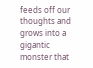feeds off our thoughts and grows into a gigantic monster that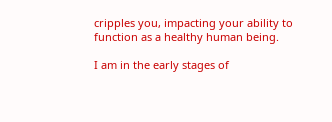cripples you, impacting your ability to function as a healthy human being.

I am in the early stages of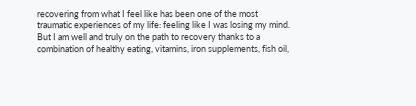recovering from what I feel like has been one of the most traumatic experiences of my life: feeling like I was losing my mind. But I am well and truly on the path to recovery thanks to a combination of healthy eating, vitamins, iron supplements, fish oil,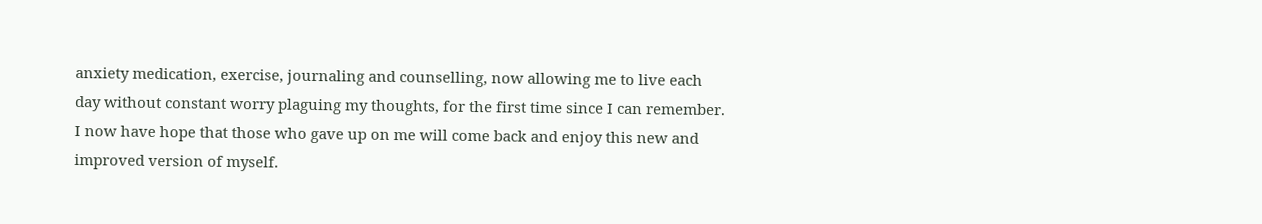anxiety medication, exercise, journaling and counselling, now allowing me to live each day without constant worry plaguing my thoughts, for the first time since I can remember. I now have hope that those who gave up on me will come back and enjoy this new and improved version of myself.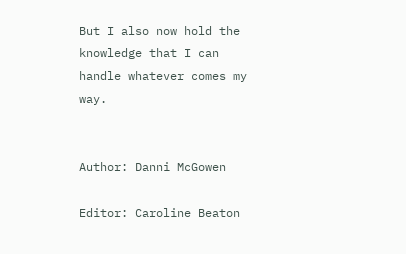But I also now hold the knowledge that I can handle whatever comes my way.


Author: Danni McGowen

Editor: Caroline Beaton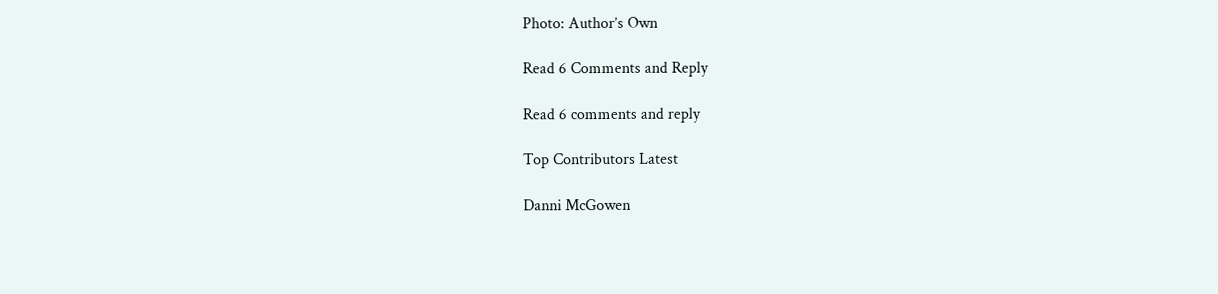Photo: Author’s Own

Read 6 Comments and Reply

Read 6 comments and reply

Top Contributors Latest

Danni McGowen